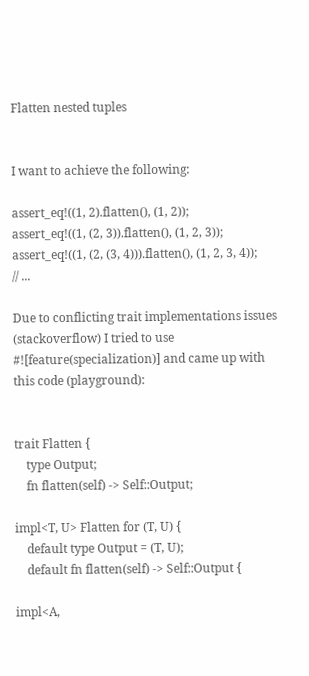Flatten nested tuples


I want to achieve the following:

assert_eq!((1, 2).flatten(), (1, 2));
assert_eq!((1, (2, 3)).flatten(), (1, 2, 3));
assert_eq!((1, (2, (3, 4))).flatten(), (1, 2, 3, 4));
// ...

Due to conflicting trait implementations issues (stackoverflow) I tried to use #![feature(specialization)] and came up with this code (playground):


trait Flatten {
    type Output;
    fn flatten(self) -> Self::Output;

impl<T, U> Flatten for (T, U) {
    default type Output = (T, U);
    default fn flatten(self) -> Self::Output {

impl<A,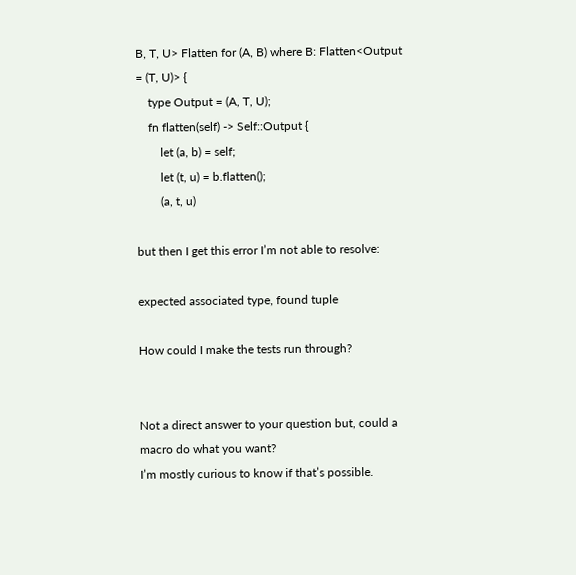B, T, U> Flatten for (A, B) where B: Flatten<Output = (T, U)> {
    type Output = (A, T, U);
    fn flatten(self) -> Self::Output {
        let (a, b) = self;
        let (t, u) = b.flatten();
        (a, t, u)

but then I get this error I’m not able to resolve:

expected associated type, found tuple

How could I make the tests run through?


Not a direct answer to your question but, could a macro do what you want?
I’m mostly curious to know if that’s possible.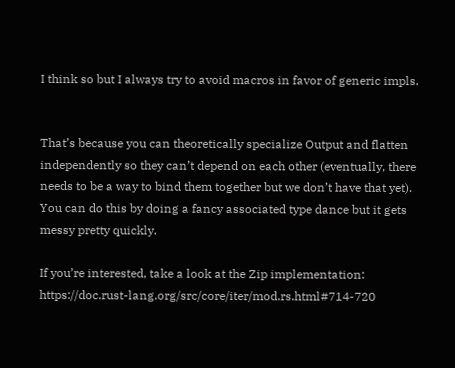I think so but I always try to avoid macros in favor of generic impls.


That’s because you can theoretically specialize Output and flatten independently so they can’t depend on each other (eventually, there needs to be a way to bind them together but we don’t have that yet). You can do this by doing a fancy associated type dance but it gets messy pretty quickly.

If you’re interested, take a look at the Zip implementation: https://doc.rust-lang.org/src/core/iter/mod.rs.html#714-720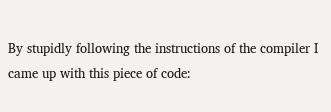By stupidly following the instructions of the compiler I came up with this piece of code: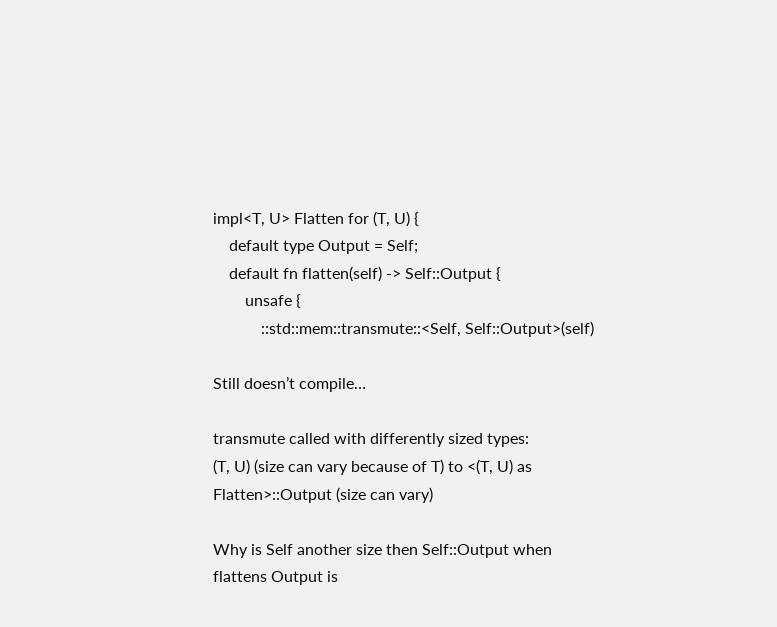impl<T, U> Flatten for (T, U) {
    default type Output = Self;
    default fn flatten(self) -> Self::Output {
        unsafe {
            ::std::mem::transmute::<Self, Self::Output>(self)

Still doesn’t compile…

transmute called with differently sized types:
(T, U) (size can vary because of T) to <(T, U) as Flatten>::Output (size can vary)

Why is Self another size then Self::Output when flattens Output is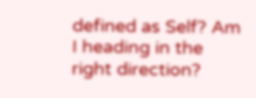defined as Self? Am I heading in the right direction?